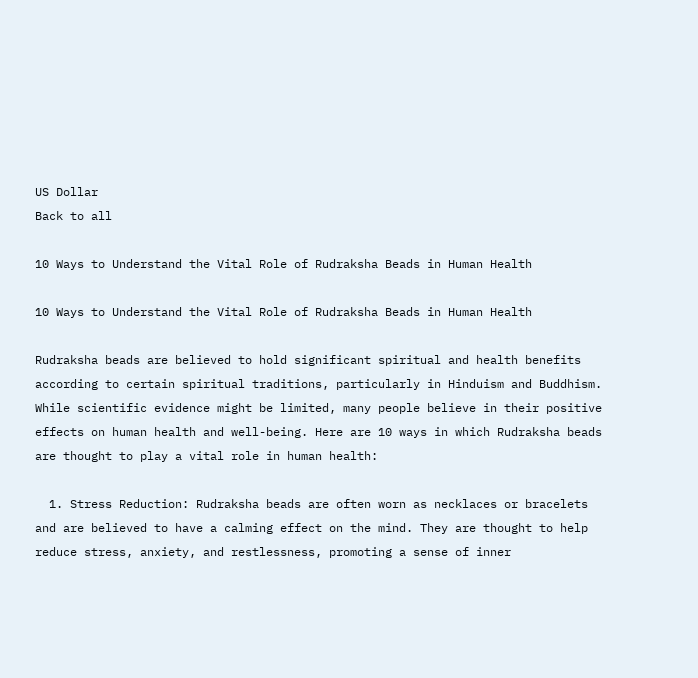US Dollar
Back to all

10 Ways to Understand the Vital Role of Rudraksha Beads in Human Health

10 Ways to Understand the Vital Role of Rudraksha Beads in Human Health

Rudraksha beads are believed to hold significant spiritual and health benefits according to certain spiritual traditions, particularly in Hinduism and Buddhism. While scientific evidence might be limited, many people believe in their positive effects on human health and well-being. Here are 10 ways in which Rudraksha beads are thought to play a vital role in human health:

  1. Stress Reduction: Rudraksha beads are often worn as necklaces or bracelets and are believed to have a calming effect on the mind. They are thought to help reduce stress, anxiety, and restlessness, promoting a sense of inner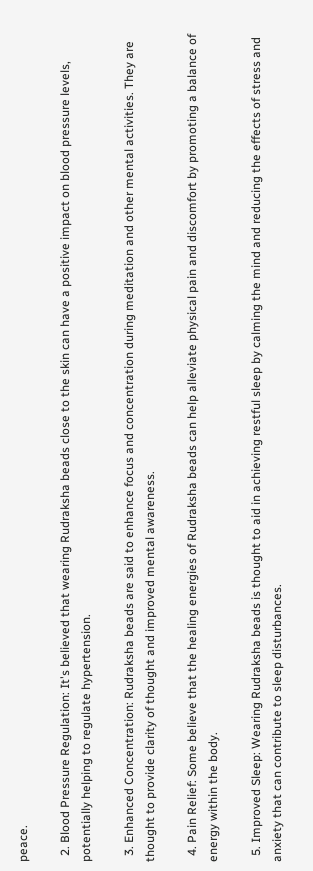peace.

  2. Blood Pressure Regulation: It's believed that wearing Rudraksha beads close to the skin can have a positive impact on blood pressure levels, potentially helping to regulate hypertension.

  3. Enhanced Concentration: Rudraksha beads are said to enhance focus and concentration during meditation and other mental activities. They are thought to provide clarity of thought and improved mental awareness.

  4. Pain Relief: Some believe that the healing energies of Rudraksha beads can help alleviate physical pain and discomfort by promoting a balance of energy within the body.

  5. Improved Sleep: Wearing Rudraksha beads is thought to aid in achieving restful sleep by calming the mind and reducing the effects of stress and anxiety that can contribute to sleep disturbances.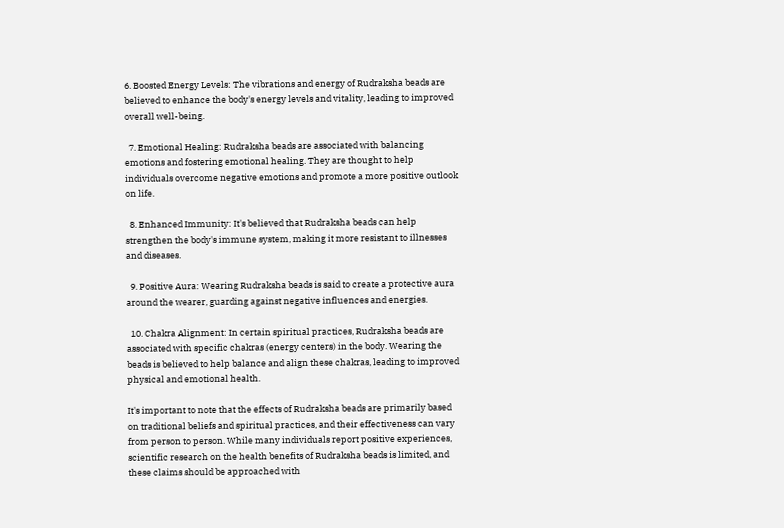6. Boosted Energy Levels: The vibrations and energy of Rudraksha beads are believed to enhance the body's energy levels and vitality, leading to improved overall well-being.

  7. Emotional Healing: Rudraksha beads are associated with balancing emotions and fostering emotional healing. They are thought to help individuals overcome negative emotions and promote a more positive outlook on life.

  8. Enhanced Immunity: It's believed that Rudraksha beads can help strengthen the body's immune system, making it more resistant to illnesses and diseases.

  9. Positive Aura: Wearing Rudraksha beads is said to create a protective aura around the wearer, guarding against negative influences and energies.

  10. Chakra Alignment: In certain spiritual practices, Rudraksha beads are associated with specific chakras (energy centers) in the body. Wearing the beads is believed to help balance and align these chakras, leading to improved physical and emotional health.

It's important to note that the effects of Rudraksha beads are primarily based on traditional beliefs and spiritual practices, and their effectiveness can vary from person to person. While many individuals report positive experiences, scientific research on the health benefits of Rudraksha beads is limited, and these claims should be approached with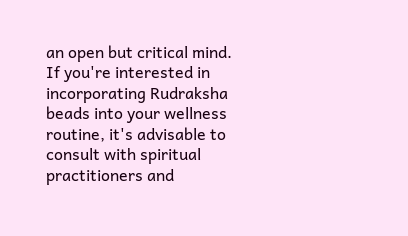an open but critical mind. If you're interested in incorporating Rudraksha beads into your wellness routine, it's advisable to consult with spiritual practitioners and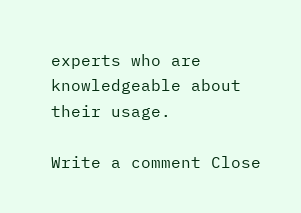experts who are knowledgeable about their usage.

Write a comment Close